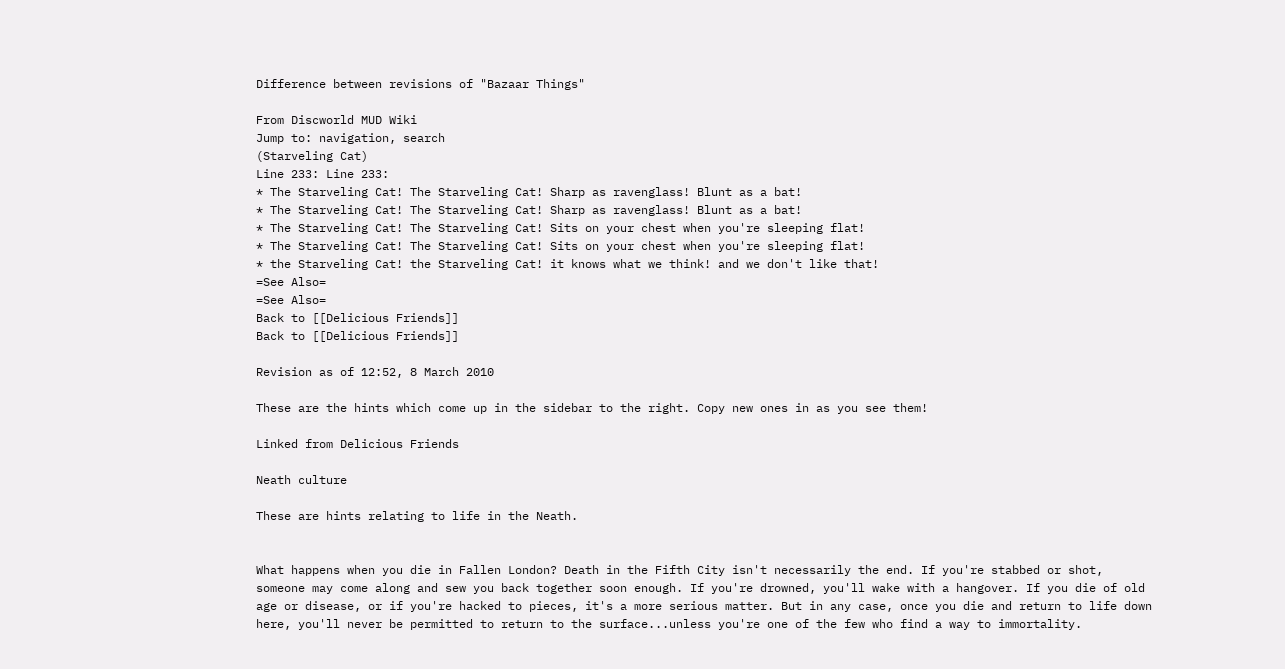Difference between revisions of "Bazaar Things"

From Discworld MUD Wiki
Jump to: navigation, search
(Starveling Cat)
Line 233: Line 233:
* The Starveling Cat! The Starveling Cat! Sharp as ravenglass! Blunt as a bat!
* The Starveling Cat! The Starveling Cat! Sharp as ravenglass! Blunt as a bat!
* The Starveling Cat! The Starveling Cat! Sits on your chest when you're sleeping flat!
* The Starveling Cat! The Starveling Cat! Sits on your chest when you're sleeping flat!
* the Starveling Cat! the Starveling Cat! it knows what we think! and we don't like that!
=See Also=
=See Also=
Back to [[Delicious Friends]]
Back to [[Delicious Friends]]

Revision as of 12:52, 8 March 2010

These are the hints which come up in the sidebar to the right. Copy new ones in as you see them!

Linked from Delicious Friends

Neath culture

These are hints relating to life in the Neath.


What happens when you die in Fallen London? Death in the Fifth City isn't necessarily the end. If you're stabbed or shot, someone may come along and sew you back together soon enough. If you're drowned, you'll wake with a hangover. If you die of old age or disease, or if you're hacked to pieces, it's a more serious matter. But in any case, once you die and return to life down here, you'll never be permitted to return to the surface...unless you're one of the few who find a way to immortality.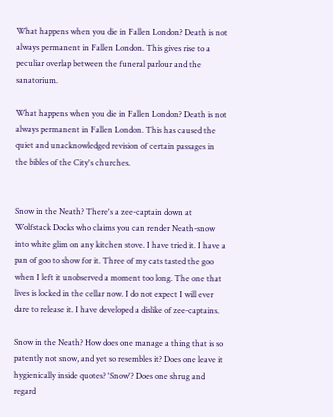What happens when you die in Fallen London? Death is not always permanent in Fallen London. This gives rise to a peculiar overlap between the funeral parlour and the sanatorium.

What happens when you die in Fallen London? Death is not always permanent in Fallen London. This has caused the quiet and unacknowledged revision of certain passages in the bibles of the City's churches.


Snow in the Neath? There's a zee-captain down at Wolfstack Docks who claims you can render Neath-snow into white glim on any kitchen stove. I have tried it. I have a pan of goo to show for it. Three of my cats tasted the goo when I left it unobserved a moment too long. The one that lives is locked in the cellar now. I do not expect I will ever dare to release it. I have developed a dislike of zee-captains.

Snow in the Neath? How does one manage a thing that is so patently not snow, and yet so resembles it? Does one leave it hygienically inside quotes? 'Snow'? Does one shrug and regard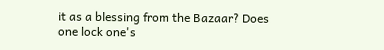it as a blessing from the Bazaar? Does one lock one's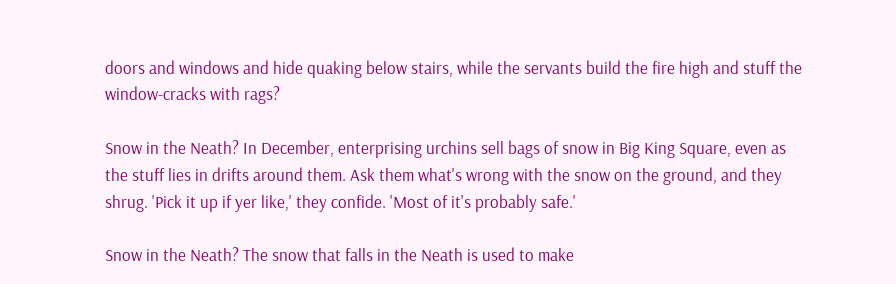doors and windows and hide quaking below stairs, while the servants build the fire high and stuff the window-cracks with rags?

Snow in the Neath? In December, enterprising urchins sell bags of snow in Big King Square, even as the stuff lies in drifts around them. Ask them what's wrong with the snow on the ground, and they shrug. 'Pick it up if yer like,' they confide. 'Most of it's probably safe.'

Snow in the Neath? The snow that falls in the Neath is used to make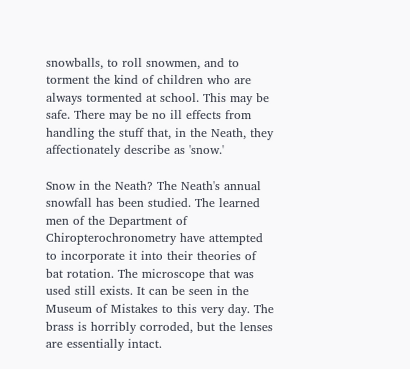snowballs, to roll snowmen, and to torment the kind of children who are always tormented at school. This may be safe. There may be no ill effects from handling the stuff that, in the Neath, they affectionately describe as 'snow.'

Snow in the Neath? The Neath's annual snowfall has been studied. The learned men of the Department of Chiropterochronometry have attempted to incorporate it into their theories of bat rotation. The microscope that was used still exists. It can be seen in the Museum of Mistakes to this very day. The brass is horribly corroded, but the lenses are essentially intact.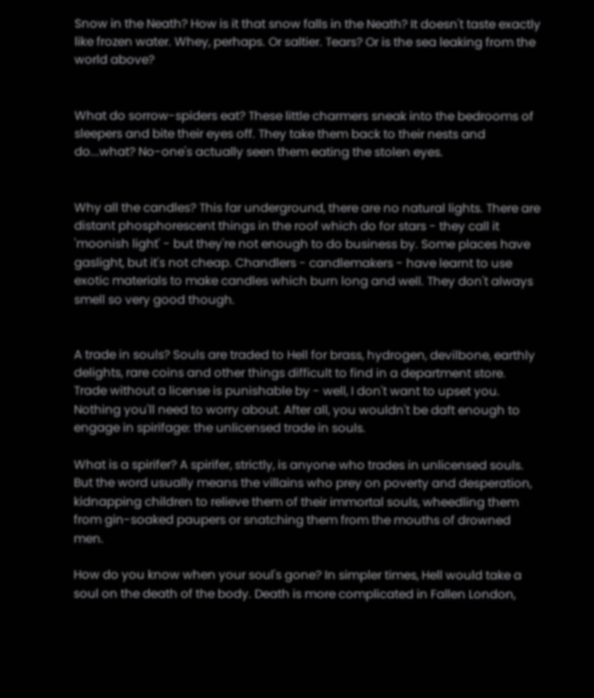Snow in the Neath? How is it that snow falls in the Neath? It doesn't taste exactly like frozen water. Whey, perhaps. Or saltier. Tears? Or is the sea leaking from the world above?


What do sorrow-spiders eat? These little charmers sneak into the bedrooms of sleepers and bite their eyes off. They take them back to their nests and do...what? No-one's actually seen them eating the stolen eyes.


Why all the candles? This far underground, there are no natural lights. There are distant phosphorescent things in the roof which do for stars - they call it 'moonish light' - but they're not enough to do business by. Some places have gaslight, but it's not cheap. Chandlers - candlemakers - have learnt to use exotic materials to make candles which burn long and well. They don't always smell so very good though.


A trade in souls? Souls are traded to Hell for brass, hydrogen, devilbone, earthly delights, rare coins and other things difficult to find in a department store. Trade without a license is punishable by - well, I don't want to upset you. Nothing you'll need to worry about. After all, you wouldn't be daft enough to engage in spirifage: the unlicensed trade in souls.

What is a spirifer? A spirifer, strictly, is anyone who trades in unlicensed souls. But the word usually means the villains who prey on poverty and desperation, kidnapping children to relieve them of their immortal souls, wheedling them from gin-soaked paupers or snatching them from the mouths of drowned men.

How do you know when your soul's gone? In simpler times, Hell would take a soul on the death of the body. Death is more complicated in Fallen London,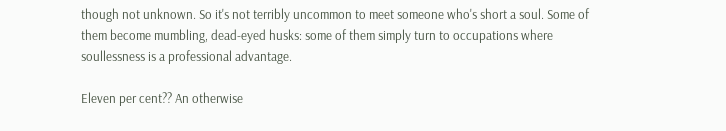though not unknown. So it's not terribly uncommon to meet someone who's short a soul. Some of them become mumbling, dead-eyed husks: some of them simply turn to occupations where soullessness is a professional advantage.

Eleven per cent?? An otherwise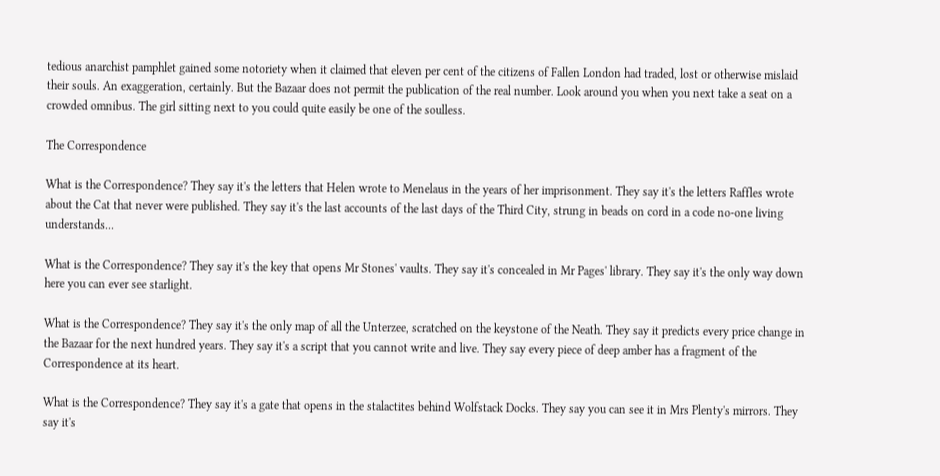tedious anarchist pamphlet gained some notoriety when it claimed that eleven per cent of the citizens of Fallen London had traded, lost or otherwise mislaid their souls. An exaggeration, certainly. But the Bazaar does not permit the publication of the real number. Look around you when you next take a seat on a crowded omnibus. The girl sitting next to you could quite easily be one of the soulless.

The Correspondence

What is the Correspondence? They say it's the letters that Helen wrote to Menelaus in the years of her imprisonment. They say it's the letters Raffles wrote about the Cat that never were published. They say it's the last accounts of the last days of the Third City, strung in beads on cord in a code no-one living understands...

What is the Correspondence? They say it's the key that opens Mr Stones' vaults. They say it's concealed in Mr Pages' library. They say it's the only way down here you can ever see starlight.

What is the Correspondence? They say it's the only map of all the Unterzee, scratched on the keystone of the Neath. They say it predicts every price change in the Bazaar for the next hundred years. They say it's a script that you cannot write and live. They say every piece of deep amber has a fragment of the Correspondence at its heart.

What is the Correspondence? They say it's a gate that opens in the stalactites behind Wolfstack Docks. They say you can see it in Mrs Plenty's mirrors. They say it's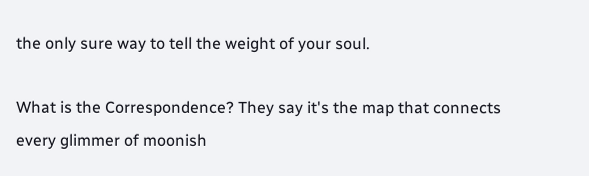the only sure way to tell the weight of your soul.

What is the Correspondence? They say it's the map that connects every glimmer of moonish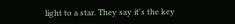light to a star. They say it's the key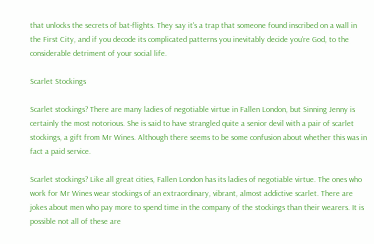that unlocks the secrets of bat-flights. They say it's a trap that someone found inscribed on a wall in the First City, and if you decode its complicated patterns you inevitably decide you're God, to the considerable detriment of your social life.

Scarlet Stockings

Scarlet stockings? There are many ladies of negotiable virtue in Fallen London, but Sinning Jenny is certainly the most notorious. She is said to have strangled quite a senior devil with a pair of scarlet stockings, a gift from Mr Wines. Although there seems to be some confusion about whether this was in fact a paid service.

Scarlet stockings? Like all great cities, Fallen London has its ladies of negotiable virtue. The ones who work for Mr Wines wear stockings of an extraordinary, vibrant, almost addictive scarlet. There are jokes about men who pay more to spend time in the company of the stockings than their wearers. It is possible not all of these are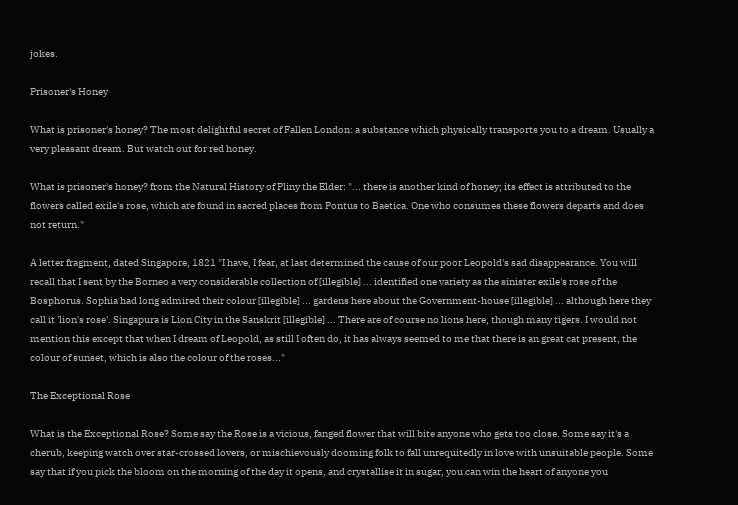jokes.

Prisoner's Honey

What is prisoner's honey? The most delightful secret of Fallen London: a substance which physically transports you to a dream. Usually a very pleasant dream. But watch out for red honey.

What is prisoner's honey? from the Natural History of Pliny the Elder: "... there is another kind of honey; its effect is attributed to the flowers called exile's rose, which are found in sacred places from Pontus to Baetica. One who consumes these flowers departs and does not return."

A letter fragment, dated Singapore, 1821 "I have, I fear, at last determined the cause of our poor Leopold's sad disappearance. You will recall that I sent by the Borneo a very considerable collection of [illegible] ... identified one variety as the sinister exile's rose of the Bosphorus. Sophia had long admired their colour [illegible] ... gardens here about the Government-house [illegible] ... although here they call it 'lion's rose'. Singapura is Lion City in the Sanskrit [illegible] ... There are of course no lions here, though many tigers. I would not mention this except that when I dream of Leopold, as still I often do, it has always seemed to me that there is an great cat present, the colour of sunset, which is also the colour of the roses..."

The Exceptional Rose

What is the Exceptional Rose? Some say the Rose is a vicious, fanged flower that will bite anyone who gets too close. Some say it's a cherub, keeping watch over star-crossed lovers, or mischievously dooming folk to fall unrequitedly in love with unsuitable people. Some say that if you pick the bloom on the morning of the day it opens, and crystallise it in sugar, you can win the heart of anyone you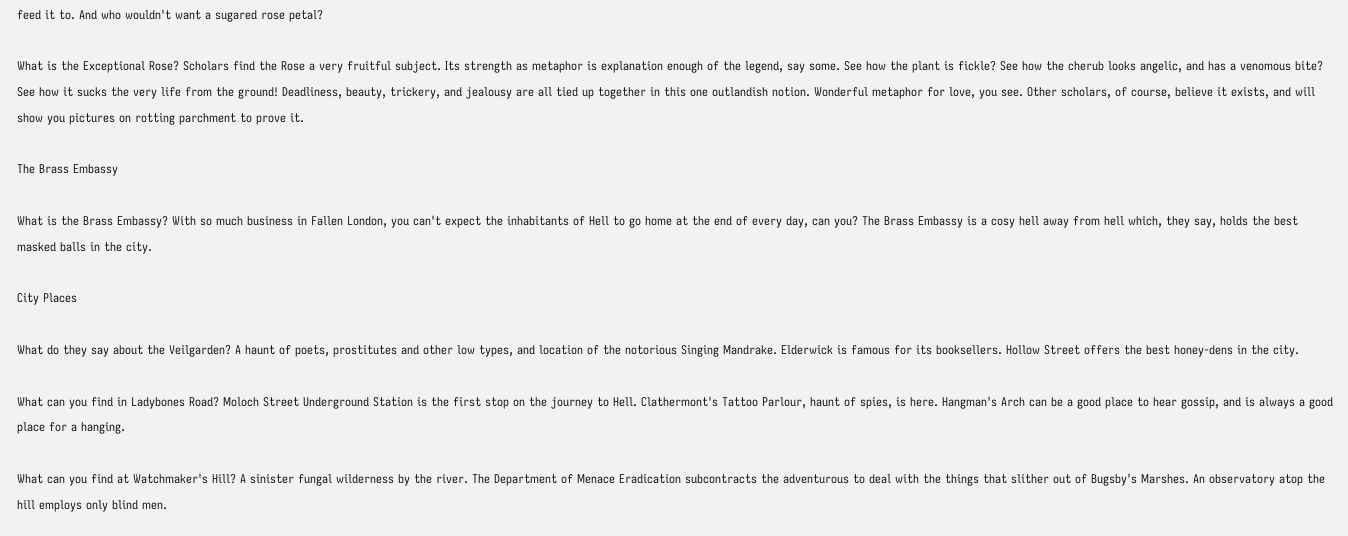feed it to. And who wouldn't want a sugared rose petal?

What is the Exceptional Rose? Scholars find the Rose a very fruitful subject. Its strength as metaphor is explanation enough of the legend, say some. See how the plant is fickle? See how the cherub looks angelic, and has a venomous bite? See how it sucks the very life from the ground! Deadliness, beauty, trickery, and jealousy are all tied up together in this one outlandish notion. Wonderful metaphor for love, you see. Other scholars, of course, believe it exists, and will show you pictures on rotting parchment to prove it.

The Brass Embassy

What is the Brass Embassy? With so much business in Fallen London, you can't expect the inhabitants of Hell to go home at the end of every day, can you? The Brass Embassy is a cosy hell away from hell which, they say, holds the best masked balls in the city.

City Places

What do they say about the Veilgarden? A haunt of poets, prostitutes and other low types, and location of the notorious Singing Mandrake. Elderwick is famous for its booksellers. Hollow Street offers the best honey-dens in the city.

What can you find in Ladybones Road? Moloch Street Underground Station is the first stop on the journey to Hell. Clathermont's Tattoo Parlour, haunt of spies, is here. Hangman's Arch can be a good place to hear gossip, and is always a good place for a hanging.

What can you find at Watchmaker's Hill? A sinister fungal wilderness by the river. The Department of Menace Eradication subcontracts the adventurous to deal with the things that slither out of Bugsby's Marshes. An observatory atop the hill employs only blind men.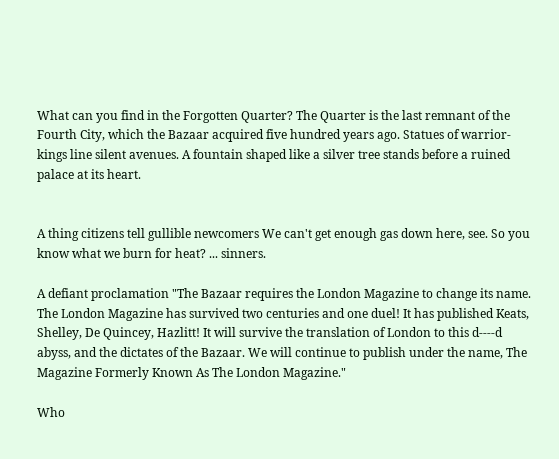What can you find in the Forgotten Quarter? The Quarter is the last remnant of the Fourth City, which the Bazaar acquired five hundred years ago. Statues of warrior-kings line silent avenues. A fountain shaped like a silver tree stands before a ruined palace at its heart.


A thing citizens tell gullible newcomers We can't get enough gas down here, see. So you know what we burn for heat? ... sinners.

A defiant proclamation "The Bazaar requires the London Magazine to change its name. The London Magazine has survived two centuries and one duel! It has published Keats, Shelley, De Quincey, Hazlitt! It will survive the translation of London to this d----d abyss, and the dictates of the Bazaar. We will continue to publish under the name, The Magazine Formerly Known As The London Magazine."

Who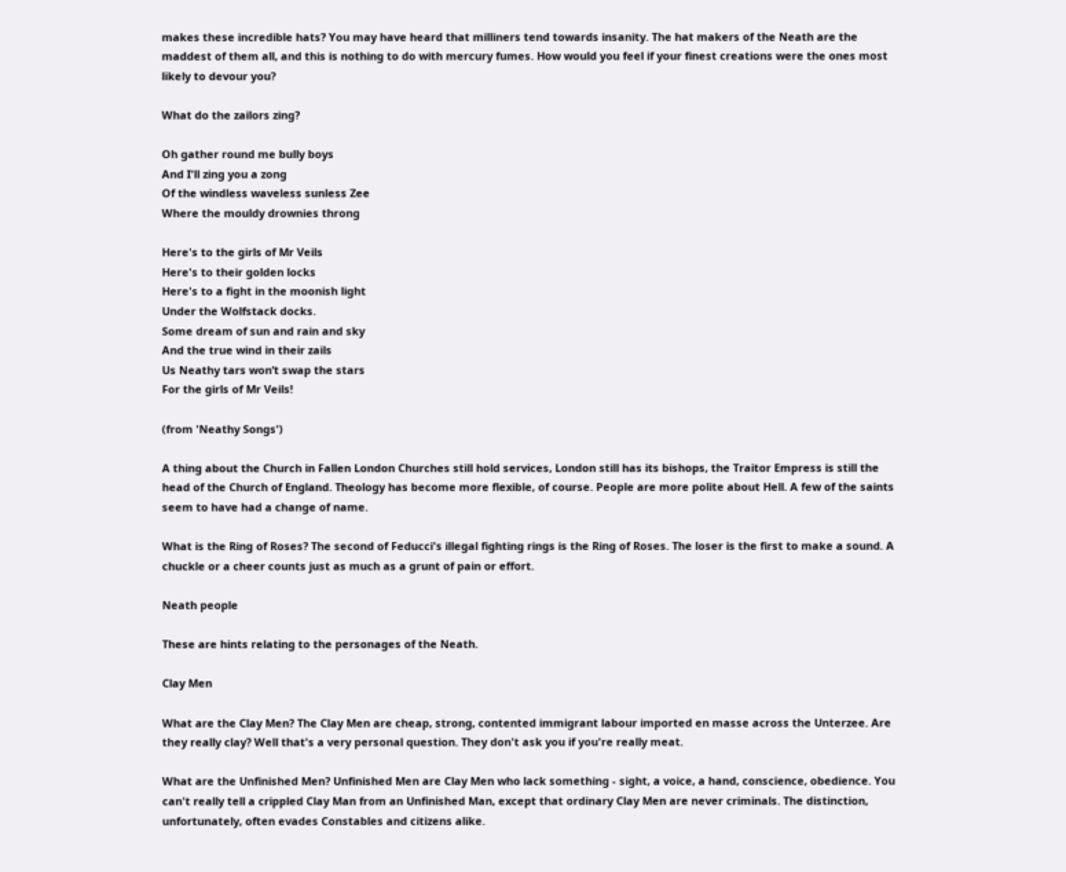makes these incredible hats? You may have heard that milliners tend towards insanity. The hat makers of the Neath are the maddest of them all, and this is nothing to do with mercury fumes. How would you feel if your finest creations were the ones most likely to devour you?

What do the zailors zing?

Oh gather round me bully boys
And I'll zing you a zong
Of the windless waveless sunless Zee
Where the mouldy drownies throng

Here's to the girls of Mr Veils
Here's to their golden locks
Here's to a fight in the moonish light
Under the Wolfstack docks.
Some dream of sun and rain and sky
And the true wind in their zails
Us Neathy tars won’t swap the stars
For the girls of Mr Veils!

(from 'Neathy Songs')

A thing about the Church in Fallen London Churches still hold services, London still has its bishops, the Traitor Empress is still the head of the Church of England. Theology has become more flexible, of course. People are more polite about Hell. A few of the saints seem to have had a change of name.

What is the Ring of Roses? The second of Feducci's illegal fighting rings is the Ring of Roses. The loser is the first to make a sound. A chuckle or a cheer counts just as much as a grunt of pain or effort.

Neath people

These are hints relating to the personages of the Neath.

Clay Men

What are the Clay Men? The Clay Men are cheap, strong, contented immigrant labour imported en masse across the Unterzee. Are they really clay? Well that's a very personal question. They don't ask you if you're really meat.

What are the Unfinished Men? Unfinished Men are Clay Men who lack something - sight, a voice, a hand, conscience, obedience. You can't really tell a crippled Clay Man from an Unfinished Man, except that ordinary Clay Men are never criminals. The distinction, unfortunately, often evades Constables and citizens alike.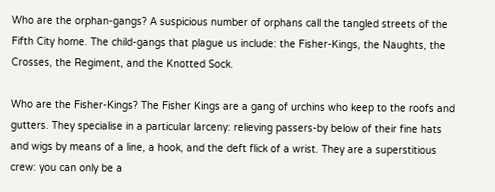Who are the orphan-gangs? A suspicious number of orphans call the tangled streets of the Fifth City home. The child-gangs that plague us include: the Fisher-Kings, the Naughts, the Crosses, the Regiment, and the Knotted Sock.

Who are the Fisher-Kings? The Fisher Kings are a gang of urchins who keep to the roofs and gutters. They specialise in a particular larceny: relieving passers-by below of their fine hats and wigs by means of a line, a hook, and the deft flick of a wrist. They are a superstitious crew: you can only be a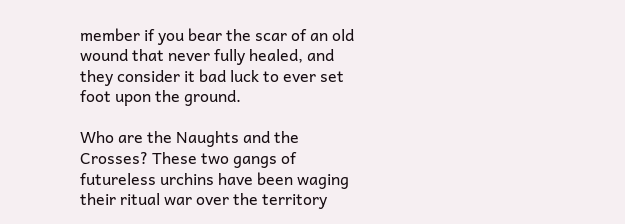member if you bear the scar of an old wound that never fully healed, and they consider it bad luck to ever set foot upon the ground.

Who are the Naughts and the Crosses? These two gangs of futureless urchins have been waging their ritual war over the territory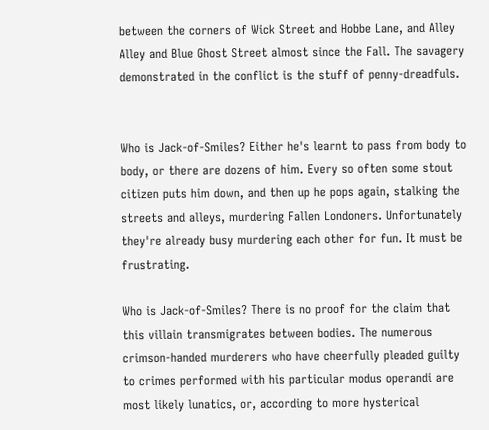between the corners of Wick Street and Hobbe Lane, and Alley Alley and Blue Ghost Street almost since the Fall. The savagery demonstrated in the conflict is the stuff of penny-dreadfuls.


Who is Jack-of-Smiles? Either he's learnt to pass from body to body, or there are dozens of him. Every so often some stout citizen puts him down, and then up he pops again, stalking the streets and alleys, murdering Fallen Londoners. Unfortunately they're already busy murdering each other for fun. It must be frustrating.

Who is Jack-of-Smiles? There is no proof for the claim that this villain transmigrates between bodies. The numerous crimson-handed murderers who have cheerfully pleaded guilty to crimes performed with his particular modus operandi are most likely lunatics, or, according to more hysterical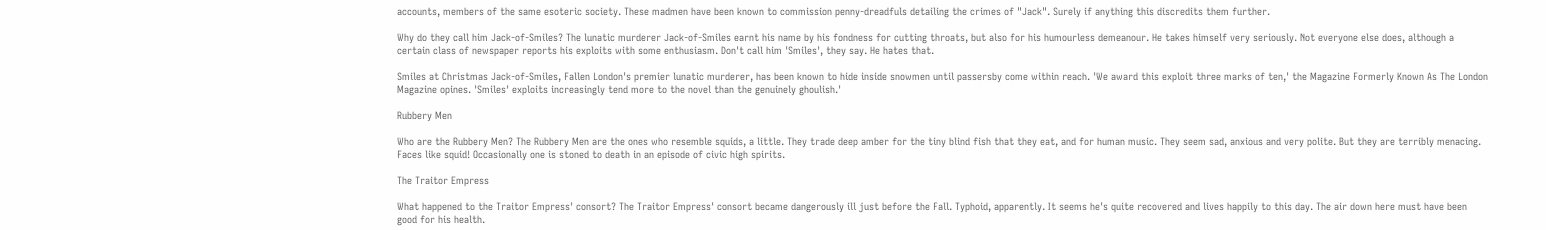accounts, members of the same esoteric society. These madmen have been known to commission penny-dreadfuls detailing the crimes of "Jack". Surely if anything this discredits them further.

Why do they call him Jack-of-Smiles? The lunatic murderer Jack-of-Smiles earnt his name by his fondness for cutting throats, but also for his humourless demeanour. He takes himself very seriously. Not everyone else does, although a certain class of newspaper reports his exploits with some enthusiasm. Don't call him 'Smiles', they say. He hates that.

Smiles at Christmas Jack-of-Smiles, Fallen London's premier lunatic murderer, has been known to hide inside snowmen until passersby come within reach. 'We award this exploit three marks of ten,' the Magazine Formerly Known As The London Magazine opines. 'Smiles' exploits increasingly tend more to the novel than the genuinely ghoulish.'

Rubbery Men

Who are the Rubbery Men? The Rubbery Men are the ones who resemble squids, a little. They trade deep amber for the tiny blind fish that they eat, and for human music. They seem sad, anxious and very polite. But they are terribly menacing. Faces like squid! Occasionally one is stoned to death in an episode of civic high spirits.

The Traitor Empress

What happened to the Traitor Empress' consort? The Traitor Empress' consort became dangerously ill just before the Fall. Typhoid, apparently. It seems he's quite recovered and lives happily to this day. The air down here must have been good for his health.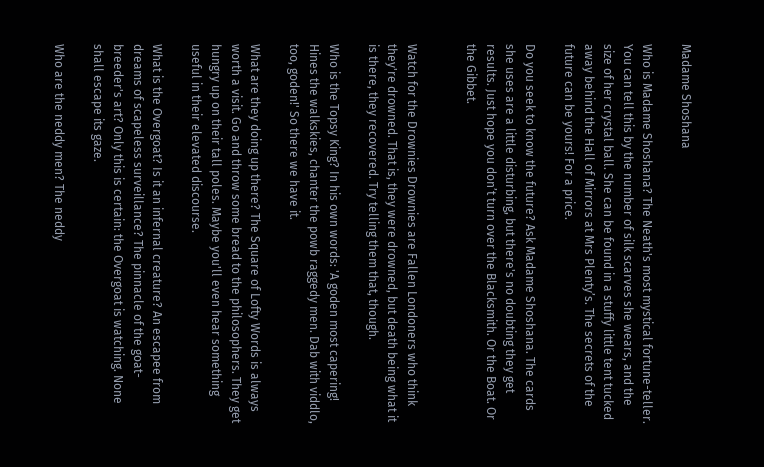Madame Shoshana

Who is Madame Shoshana? The Neath's most mystical fortune-teller. You can tell this by the number of silk scarves she wears, and the size of her crystal ball. She can be found in a stuffy little tent tucked away behind the Hall of Mirrors at Mrs Plenty’s. The secrets of the future can be yours! For a price.

Do you seek to know the future? Ask Madame Shoshana. The cards she uses are a little disturbing, but there's no doubting they get results. Just hope you don’t turn over the Blacksmith. Or the Boat. Or the Gibbet.


Watch for the Drownies Drownies are Fallen Londoners who think they're drowned. That is, they were drowned, but death being what it is there, they recovered. Try telling them that, though.

Who is the Topsy King? In his own words: 'A goden most capering! Hines the walkskies, chanter the powb raggedy men. Dab with viddlo, too, goden!' So there we have it.

What are they doing up there? The Square of Lofty Words is always worth a visit. Go and throw some bread to the philosophers. They get hungry up on their tall poles. Maybe you'll even hear something useful in their elevated discourse.

What is the Overgoat? Is it an infernal creature? An escapee from dreams of scapeless surveillance? The pinnacle of the goat-breeder's art? Only this is certain: the Overgoat is watching. None shall escape its gaze.

Who are the neddy men? The neddy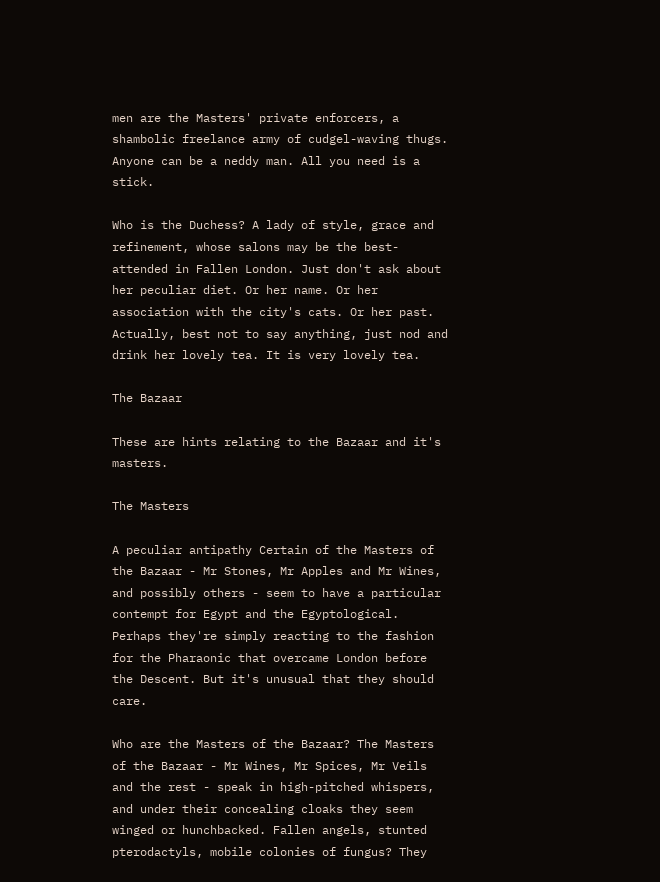men are the Masters' private enforcers, a shambolic freelance army of cudgel-waving thugs. Anyone can be a neddy man. All you need is a stick.

Who is the Duchess? A lady of style, grace and refinement, whose salons may be the best-attended in Fallen London. Just don't ask about her peculiar diet. Or her name. Or her association with the city's cats. Or her past. Actually, best not to say anything, just nod and drink her lovely tea. It is very lovely tea.

The Bazaar

These are hints relating to the Bazaar and it's masters.

The Masters

A peculiar antipathy Certain of the Masters of the Bazaar - Mr Stones, Mr Apples and Mr Wines, and possibly others - seem to have a particular contempt for Egypt and the Egyptological. Perhaps they're simply reacting to the fashion for the Pharaonic that overcame London before the Descent. But it's unusual that they should care.

Who are the Masters of the Bazaar? The Masters of the Bazaar - Mr Wines, Mr Spices, Mr Veils and the rest - speak in high-pitched whispers, and under their concealing cloaks they seem winged or hunchbacked. Fallen angels, stunted pterodactyls, mobile colonies of fungus? They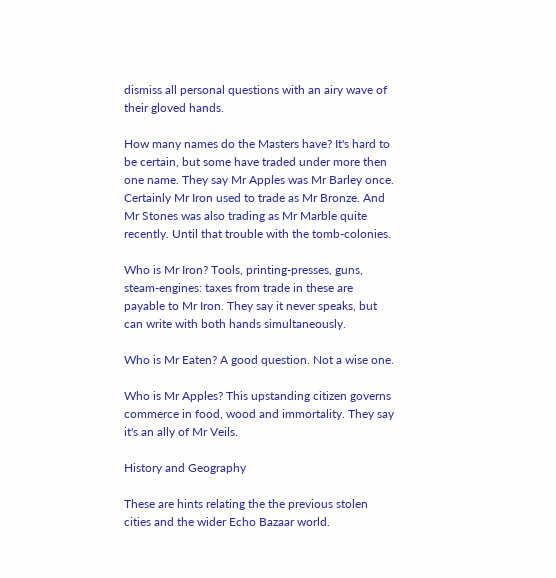dismiss all personal questions with an airy wave of their gloved hands.

How many names do the Masters have? It's hard to be certain, but some have traded under more then one name. They say Mr Apples was Mr Barley once. Certainly Mr Iron used to trade as Mr Bronze. And Mr Stones was also trading as Mr Marble quite recently. Until that trouble with the tomb-colonies.

Who is Mr Iron? Tools, printing-presses, guns, steam-engines: taxes from trade in these are payable to Mr Iron. They say it never speaks, but can write with both hands simultaneously.

Who is Mr Eaten? A good question. Not a wise one.

Who is Mr Apples? This upstanding citizen governs commerce in food, wood and immortality. They say it's an ally of Mr Veils.

History and Geography

These are hints relating the the previous stolen cities and the wider Echo Bazaar world.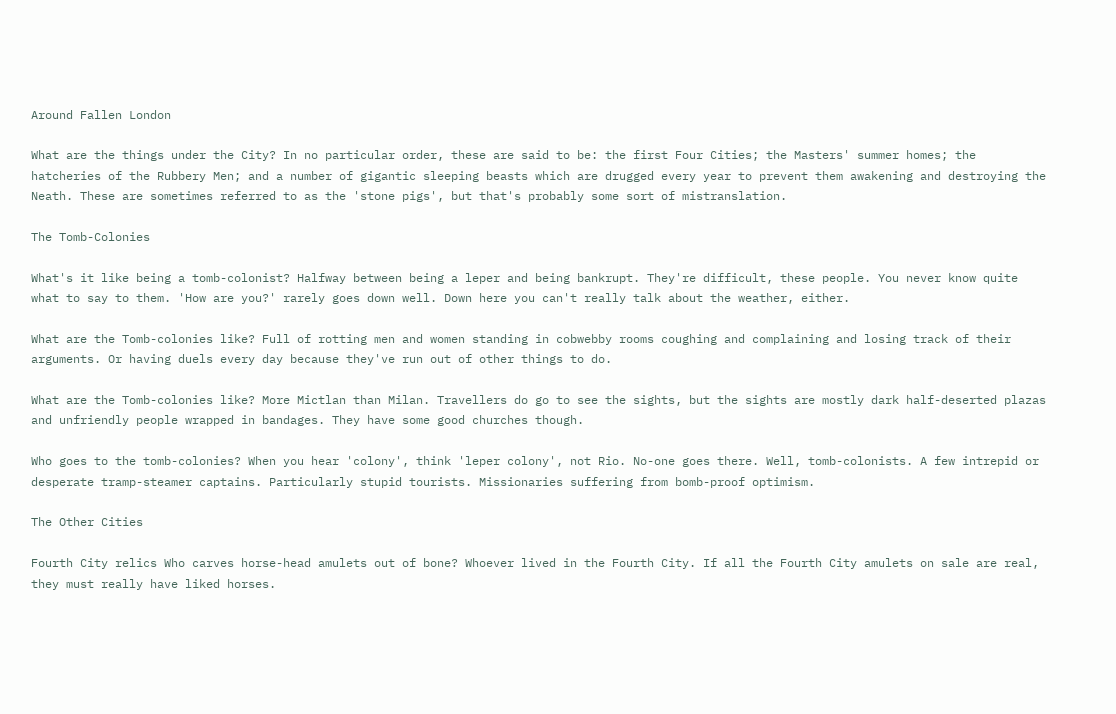Around Fallen London

What are the things under the City? In no particular order, these are said to be: the first Four Cities; the Masters' summer homes; the hatcheries of the Rubbery Men; and a number of gigantic sleeping beasts which are drugged every year to prevent them awakening and destroying the Neath. These are sometimes referred to as the 'stone pigs', but that's probably some sort of mistranslation.

The Tomb-Colonies

What's it like being a tomb-colonist? Halfway between being a leper and being bankrupt. They're difficult, these people. You never know quite what to say to them. 'How are you?' rarely goes down well. Down here you can't really talk about the weather, either.

What are the Tomb-colonies like? Full of rotting men and women standing in cobwebby rooms coughing and complaining and losing track of their arguments. Or having duels every day because they've run out of other things to do.

What are the Tomb-colonies like? More Mictlan than Milan. Travellers do go to see the sights, but the sights are mostly dark half-deserted plazas and unfriendly people wrapped in bandages. They have some good churches though.

Who goes to the tomb-colonies? When you hear 'colony', think 'leper colony', not Rio. No-one goes there. Well, tomb-colonists. A few intrepid or desperate tramp-steamer captains. Particularly stupid tourists. Missionaries suffering from bomb-proof optimism.

The Other Cities

Fourth City relics Who carves horse-head amulets out of bone? Whoever lived in the Fourth City. If all the Fourth City amulets on sale are real, they must really have liked horses.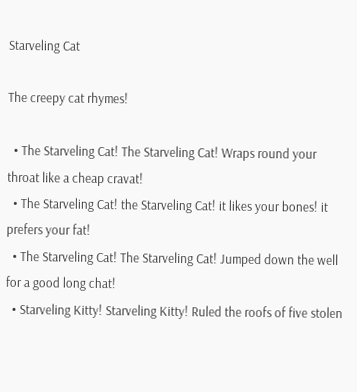Starveling Cat

The creepy cat rhymes!

  • The Starveling Cat! The Starveling Cat! Wraps round your throat like a cheap cravat!
  • The Starveling Cat! the Starveling Cat! it likes your bones! it prefers your fat!
  • The Starveling Cat! The Starveling Cat! Jumped down the well for a good long chat!
  • Starveling Kitty! Starveling Kitty! Ruled the roofs of five stolen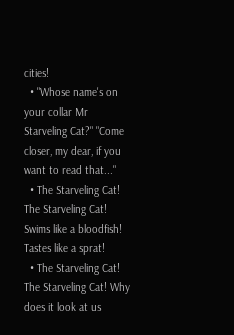cities!
  • "Whose name's on your collar Mr Starveling Cat?" "Come closer, my dear, if you want to read that..."
  • The Starveling Cat! The Starveling Cat! Swims like a bloodfish! Tastes like a sprat!
  • The Starveling Cat! The Starveling Cat! Why does it look at us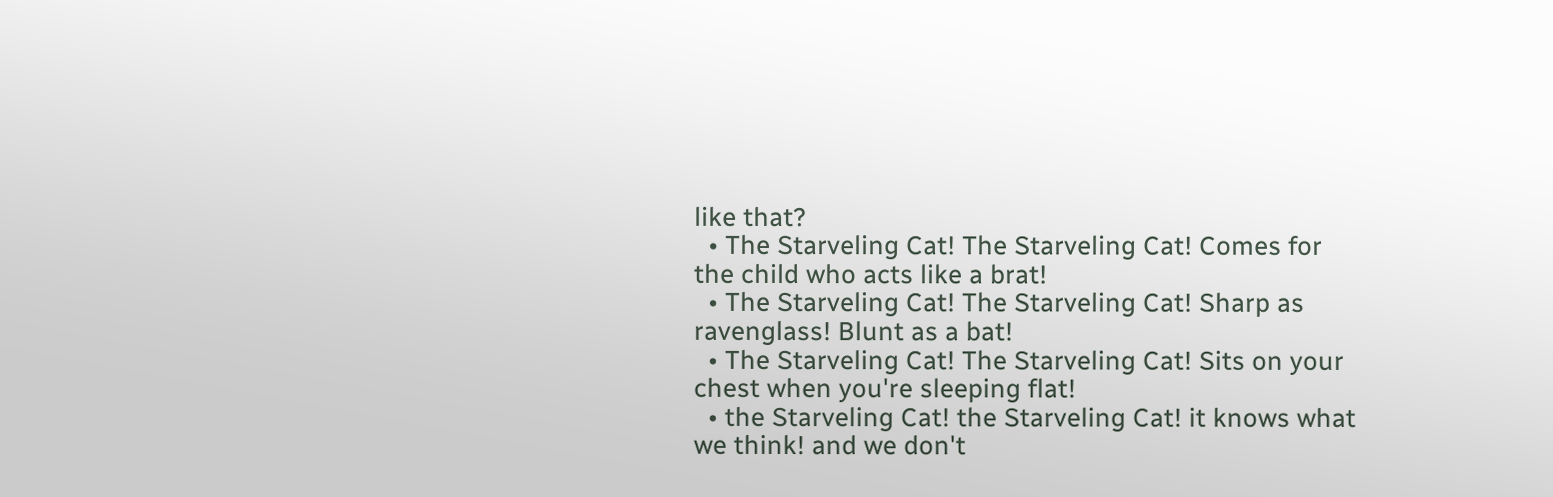like that?
  • The Starveling Cat! The Starveling Cat! Comes for the child who acts like a brat!
  • The Starveling Cat! The Starveling Cat! Sharp as ravenglass! Blunt as a bat!
  • The Starveling Cat! The Starveling Cat! Sits on your chest when you're sleeping flat!
  • the Starveling Cat! the Starveling Cat! it knows what we think! and we don't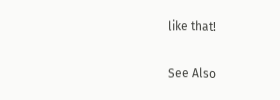like that!

See Also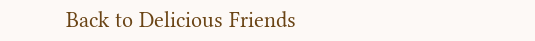Back to Delicious Friends